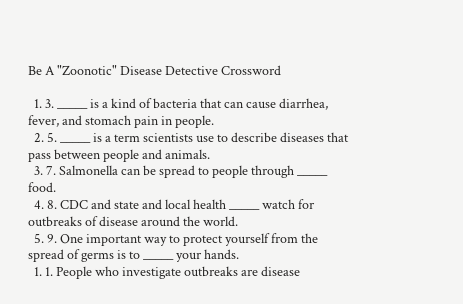Be A "Zoonotic" Disease Detective Crossword

  1. 3. _____ is a kind of bacteria that can cause diarrhea, fever, and stomach pain in people.
  2. 5. _____ is a term scientists use to describe diseases that pass between people and animals.
  3. 7. Salmonella can be spread to people through _____ food.
  4. 8. CDC and state and local health _____ watch for outbreaks of disease around the world.
  5. 9. One important way to protect yourself from the spread of germs is to _____ your hands.
  1. 1. People who investigate outbreaks are disease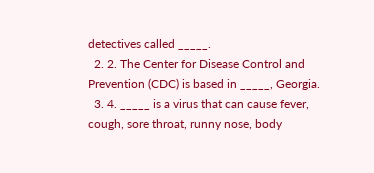detectives called _____.
  2. 2. The Center for Disease Control and Prevention (CDC) is based in _____, Georgia.
  3. 4. _____ is a virus that can cause fever, cough, sore throat, runny nose, body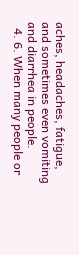aches, headaches, fatigue, and sometimes even vomiting and diarrhea in people.
  4. 6. When many people or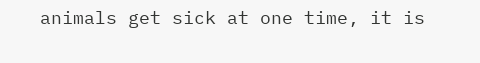animals get sick at one time, it is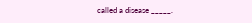called a disease _____.